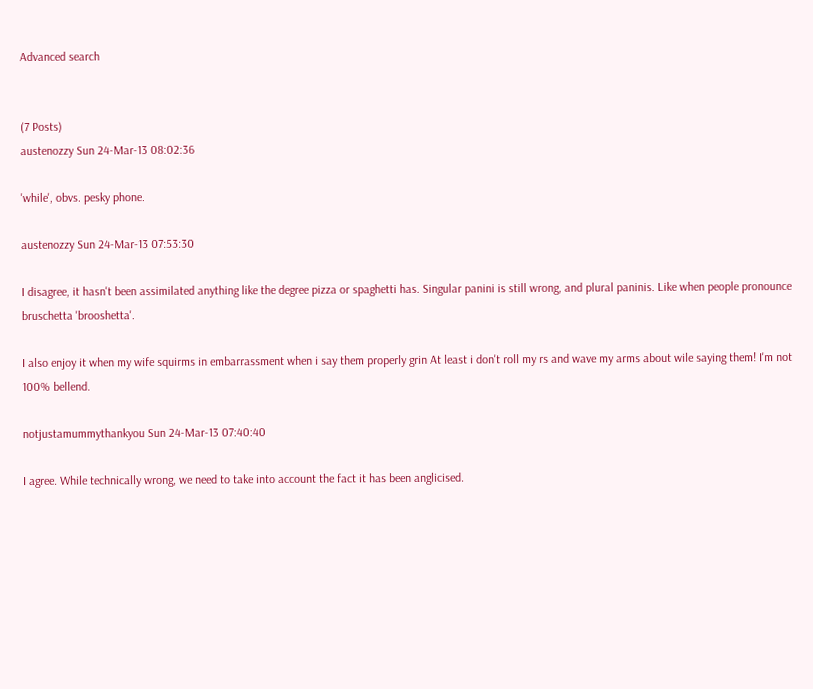Advanced search


(7 Posts)
austenozzy Sun 24-Mar-13 08:02:36

'while', obvs. pesky phone.

austenozzy Sun 24-Mar-13 07:53:30

I disagree, it hasn't been assimilated anything like the degree pizza or spaghetti has. Singular panini is still wrong, and plural paninis. Like when people pronounce bruschetta 'brooshetta'.

I also enjoy it when my wife squirms in embarrassment when i say them properly grin At least i don't roll my rs and wave my arms about wile saying them! I'm not 100% bellend.

notjustamummythankyou Sun 24-Mar-13 07:40:40

I agree. While technically wrong, we need to take into account the fact it has been anglicised.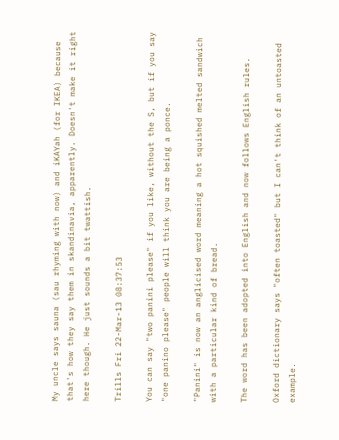My uncle says sauna (sau rhyming with now) and iKAYah (for IKEA) because that's how they say them in skandinavia, apparently. Doesn't make it right here though. He just sounds a bit twattish.

Trills Fri 22-Mar-13 08:37:53

You can say "two panini please" if you like, without the S, but if you say "one panino please" people will think you are being a ponce.

"Panini" is now an anglicised word meaning a hot squished melted sandwich with a particular kind of bread.

The word has been adopted into English and now follows English rules.

Oxford dictionary says "often toasted" but I can't think of an untoasted example.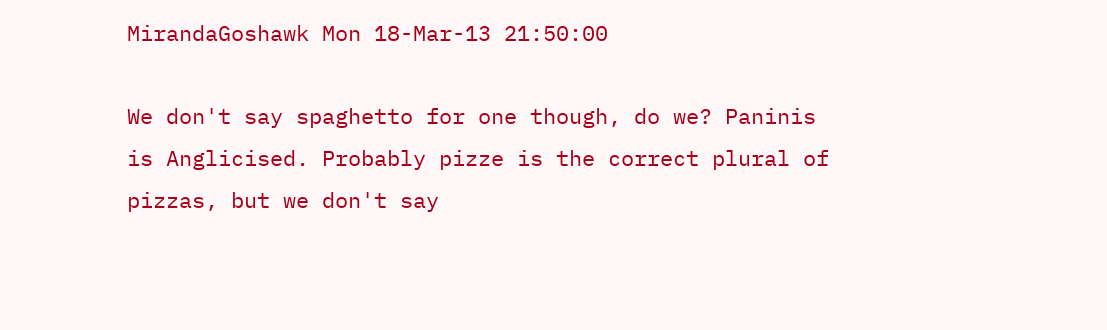MirandaGoshawk Mon 18-Mar-13 21:50:00

We don't say spaghetto for one though, do we? Paninis is Anglicised. Probably pizze is the correct plural of pizzas, but we don't say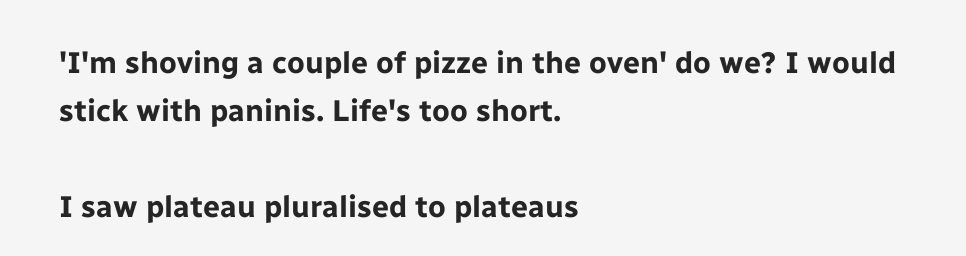'I'm shoving a couple of pizze in the oven' do we? I would stick with paninis. Life's too short.

I saw plateau pluralised to plateaus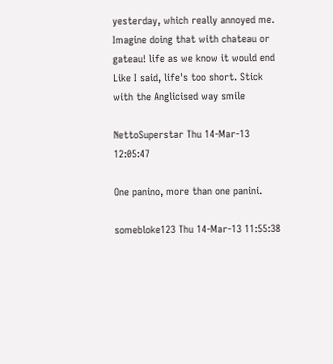yesterday, which really annoyed me. Imagine doing that with chateau or gateau! life as we know it would end Like I said, life's too short. Stick with the Anglicised way smile

NettoSuperstar Thu 14-Mar-13 12:05:47

One panino, more than one panini.

somebloke123 Thu 14-Mar-13 11:55:38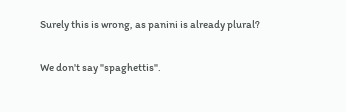Surely this is wrong, as panini is already plural?

We don't say "spaghettis".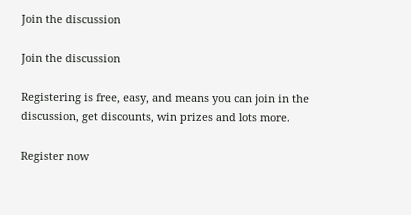Join the discussion

Join the discussion

Registering is free, easy, and means you can join in the discussion, get discounts, win prizes and lots more.

Register now